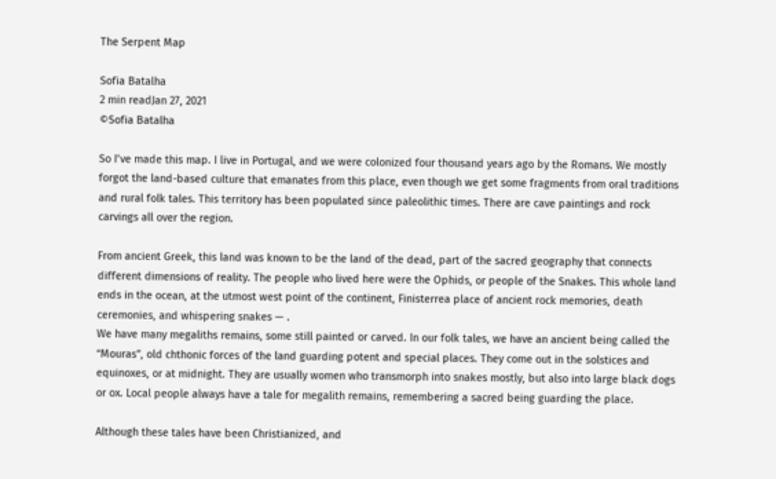The Serpent Map

Sofia Batalha
2 min readJan 27, 2021
©Sofia Batalha

So I’ve made this map. I live in Portugal, and we were colonized four thousand years ago by the Romans. We mostly forgot the land-based culture that emanates from this place, even though we get some fragments from oral traditions and rural folk tales. This territory has been populated since paleolithic times. There are cave paintings and rock carvings all over the region.

From ancient Greek, this land was known to be the land of the dead, part of the sacred geography that connects different dimensions of reality. The people who lived here were the Ophids, or people of the Snakes. This whole land ends in the ocean, at the utmost west point of the continent, Finisterrea place of ancient rock memories, death ceremonies, and whispering snakes — .
We have many megaliths remains, some still painted or carved. In our folk tales, we have an ancient being called the “Mouras”, old chthonic forces of the land guarding potent and special places. They come out in the solstices and equinoxes, or at midnight. They are usually women who transmorph into snakes mostly, but also into large black dogs or ox. Local people always have a tale for megalith remains, remembering a sacred being guarding the place.

Although these tales have been Christianized, and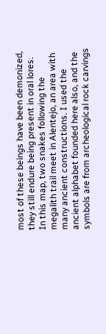most of these beings have been demonized, they still endure being present in oral lores.
In this map, two snakes following the megalith trail meet in Alentejo, an area with many ancient constructions. I used the ancient alphabet founded here also, and the symbols are from archeological rock carvings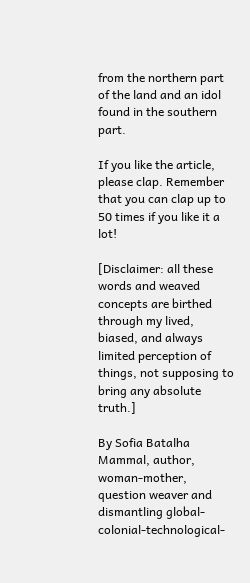from the northern part of the land and an idol found in the southern part.

If you like the article, please clap. Remember that you can clap up to 50 times if you like it a lot!

[Disclaimer: all these words and weaved concepts are birthed through my lived, biased, and always limited perception of things, not supposing to bring any absolute truth.]

By Sofia Batalha
Mammal, author, woman-mother, question weaver and dismantling global-colonial-technological-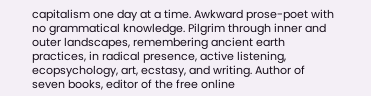capitalism one day at a time. Awkward prose-poet with no grammatical knowledge. Pilgrim through inner and outer landscapes, remembering ancient earth practices, in radical presence, active listening, ecopsychology, art, ecstasy, and writing. Author of seven books, editor of the free online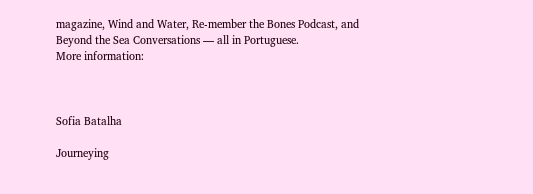magazine, Wind and Water, Re-member the Bones Podcast, and Beyond the Sea Conversations — all in Portuguese.
More information:



Sofia Batalha

Journeying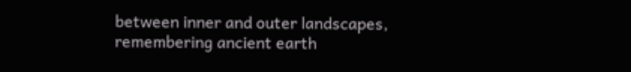between inner and outer landscapes, remembering ancient earth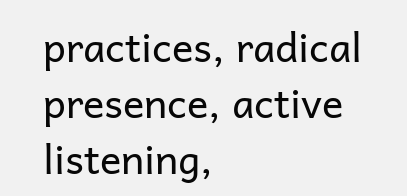practices, radical presence, active listening,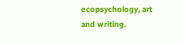ecopsychology, art and writing.